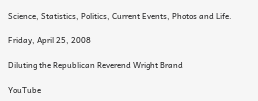Science, Statistics, Politics, Current Events, Photos and Life.

Friday, April 25, 2008

Diluting the Republican Reverend Wright Brand

YouTube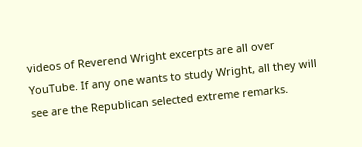videos of Reverend Wright excerpts are all over YouTube. If any one wants to study Wright, all they will see are the Republican selected extreme remarks.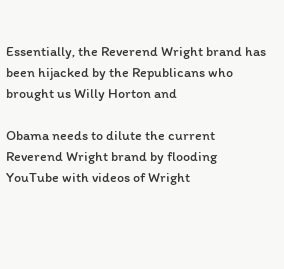Essentially, the Reverend Wright brand has been hijacked by the Republicans who brought us Willy Horton and

Obama needs to dilute the current Reverend Wright brand by flooding YouTube with videos of Wright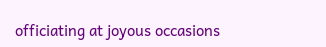officiating at joyous occasions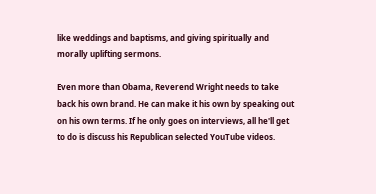like weddings and baptisms, and giving spiritually and morally uplifting sermons.

Even more than Obama, Reverend Wright needs to take back his own brand. He can make it his own by speaking out on his own terms. If he only goes on interviews, all he'll get to do is discuss his Republican selected YouTube videos.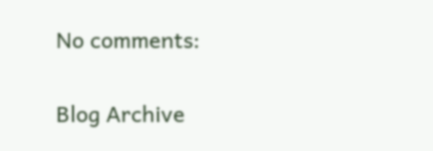No comments:

Blog Archive